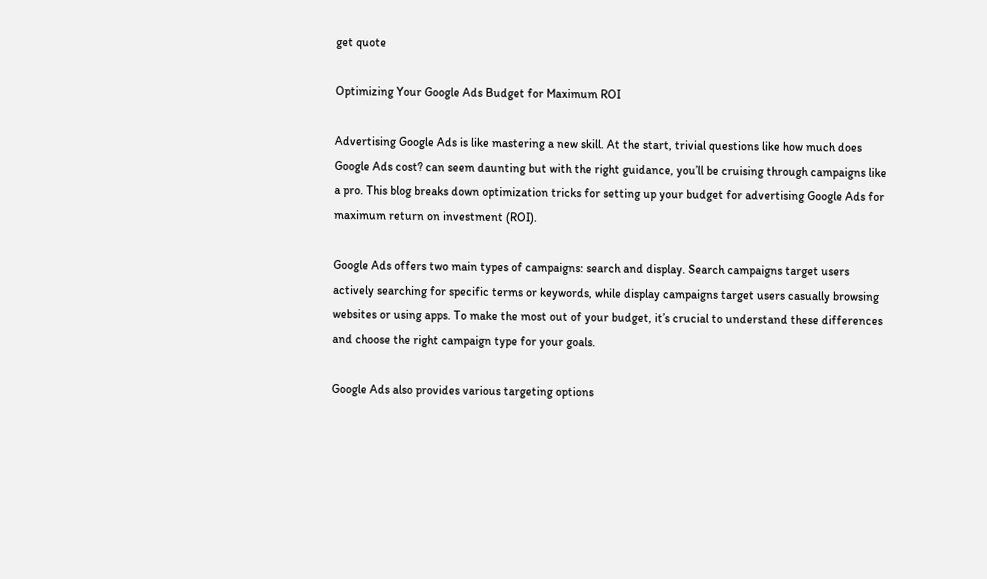get quote

Optimizing Your Google Ads Budget for Maximum ROI

Advertising Google Ads is like mastering a new skill. At the start, trivial questions like how much does Google Ads cost? can seem daunting but with the right guidance, you’ll be cruising through campaigns like a pro. This blog breaks down optimization tricks for setting up your budget for advertising Google Ads for maximum return on investment (ROI).

Google Ads offers two main types of campaigns: search and display. Search campaigns target users actively searching for specific terms or keywords, while display campaigns target users casually browsing websites or using apps. To make the most out of your budget, it’s crucial to understand these differences and choose the right campaign type for your goals.

Google Ads also provides various targeting options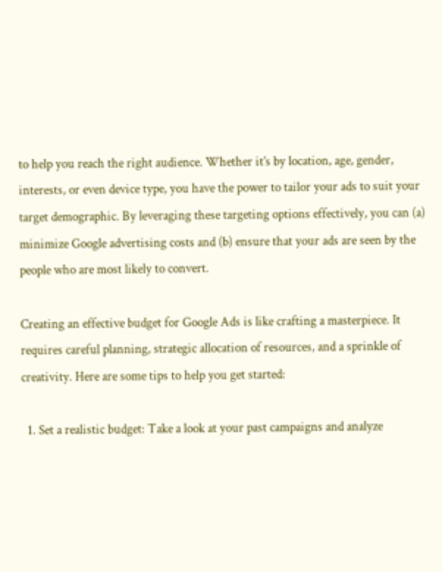to help you reach the right audience. Whether it’s by location, age, gender, interests, or even device type, you have the power to tailor your ads to suit your target demographic. By leveraging these targeting options effectively, you can (a) minimize Google advertising costs and (b) ensure that your ads are seen by the people who are most likely to convert.

Creating an effective budget for Google Ads is like crafting a masterpiece. It requires careful planning, strategic allocation of resources, and a sprinkle of creativity. Here are some tips to help you get started:

  1. Set a realistic budget: Take a look at your past campaigns and analyze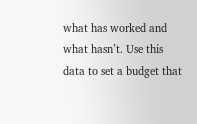what has worked and what hasn’t. Use this data to set a budget that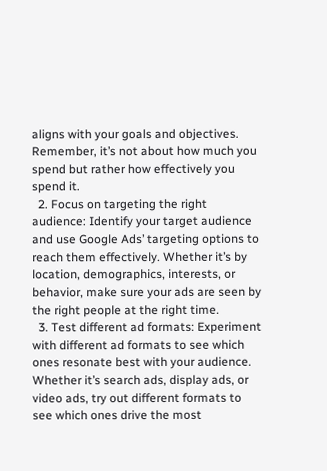aligns with your goals and objectives. Remember, it’s not about how much you spend but rather how effectively you spend it.
  2. Focus on targeting the right audience: Identify your target audience and use Google Ads’ targeting options to reach them effectively. Whether it’s by location, demographics, interests, or behavior, make sure your ads are seen by the right people at the right time.
  3. Test different ad formats: Experiment with different ad formats to see which ones resonate best with your audience. Whether it’s search ads, display ads, or video ads, try out different formats to see which ones drive the most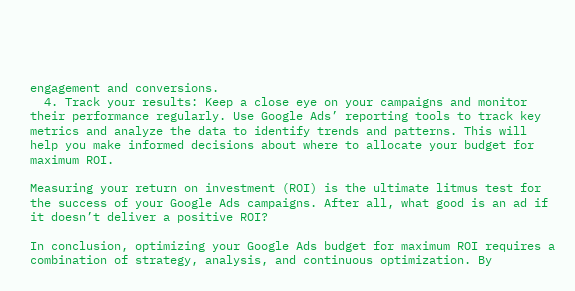engagement and conversions.
  4. Track your results: Keep a close eye on your campaigns and monitor their performance regularly. Use Google Ads’ reporting tools to track key metrics and analyze the data to identify trends and patterns. This will help you make informed decisions about where to allocate your budget for maximum ROI.

Measuring your return on investment (ROI) is the ultimate litmus test for the success of your Google Ads campaigns. After all, what good is an ad if it doesn’t deliver a positive ROI?

In conclusion, optimizing your Google Ads budget for maximum ROI requires a combination of strategy, analysis, and continuous optimization. By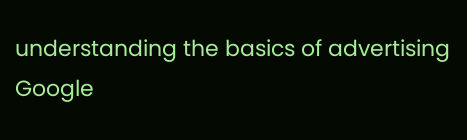understanding the basics of advertising Google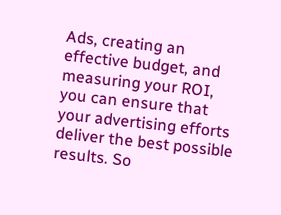Ads, creating an effective budget, and measuring your ROI, you can ensure that your advertising efforts deliver the best possible results. So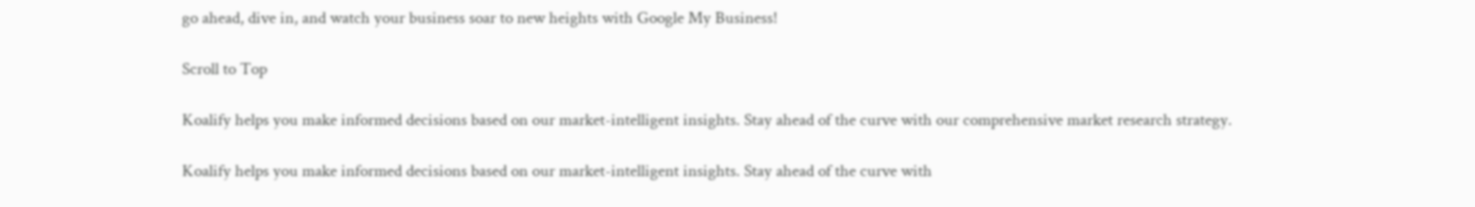go ahead, dive in, and watch your business soar to new heights with Google My Business!

Scroll to Top

Koalify helps you make informed decisions based on our market-intelligent insights. Stay ahead of the curve with our comprehensive market research strategy.

Koalify helps you make informed decisions based on our market-intelligent insights. Stay ahead of the curve with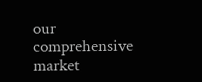our comprehensive market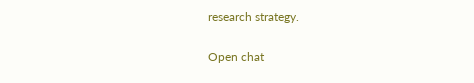research strategy.

Open chat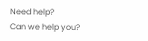Need help?
Can we help you?